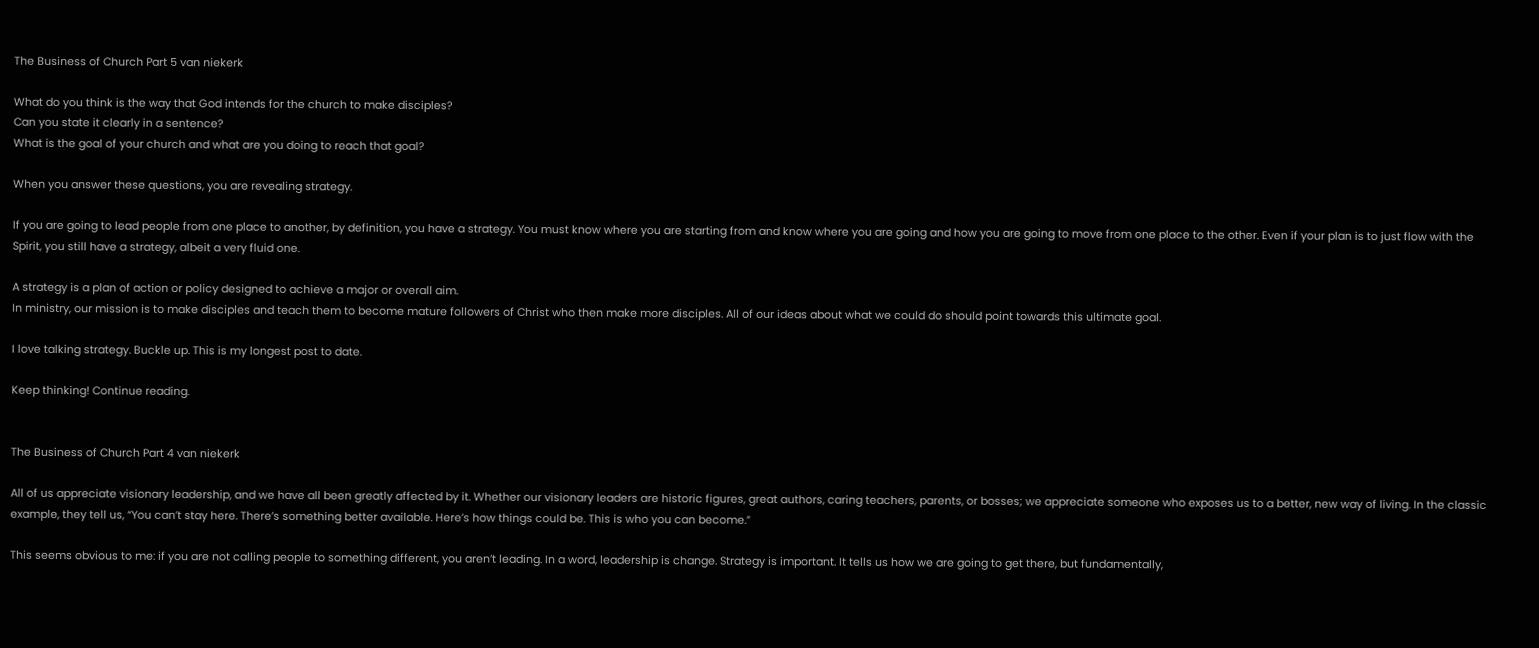The Business of Church Part 5 van niekerk

What do you think is the way that God intends for the church to make disciples?
Can you state it clearly in a sentence?
What is the goal of your church and what are you doing to reach that goal?

When you answer these questions, you are revealing strategy.

If you are going to lead people from one place to another, by definition, you have a strategy. You must know where you are starting from and know where you are going and how you are going to move from one place to the other. Even if your plan is to just flow with the Spirit, you still have a strategy, albeit a very fluid one.

A strategy is a plan of action or policy designed to achieve a major or overall aim.
In ministry, our mission is to make disciples and teach them to become mature followers of Christ who then make more disciples. All of our ideas about what we could do should point towards this ultimate goal.

I love talking strategy. Buckle up. This is my longest post to date.

Keep thinking! Continue reading.


The Business of Church Part 4 van niekerk

All of us appreciate visionary leadership, and we have all been greatly affected by it. Whether our visionary leaders are historic figures, great authors, caring teachers, parents, or bosses; we appreciate someone who exposes us to a better, new way of living. In the classic example, they tell us, “You can’t stay here. There’s something better available. Here’s how things could be. This is who you can become.”

This seems obvious to me: if you are not calling people to something different, you aren’t leading. In a word, leadership is change. Strategy is important. It tells us how we are going to get there, but fundamentally,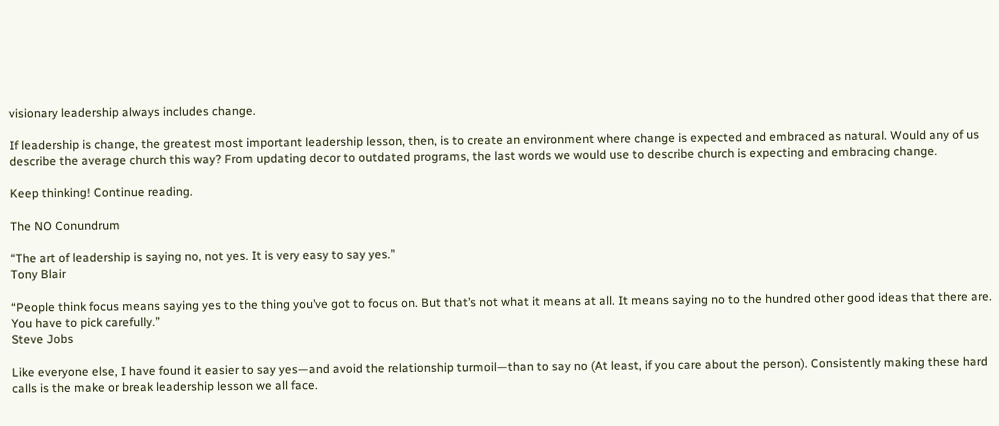visionary leadership always includes change.

If leadership is change, the greatest most important leadership lesson, then, is to create an environment where change is expected and embraced as natural. Would any of us describe the average church this way? From updating decor to outdated programs, the last words we would use to describe church is expecting and embracing change.

Keep thinking! Continue reading.

The NO Conundrum

“The art of leadership is saying no, not yes. It is very easy to say yes.”
Tony Blair

“People think focus means saying yes to the thing you’ve got to focus on. But that’s not what it means at all. It means saying no to the hundred other good ideas that there are. You have to pick carefully.”
Steve Jobs

Like everyone else, I have found it easier to say yes—and avoid the relationship turmoil—than to say no (At least, if you care about the person). Consistently making these hard calls is the make or break leadership lesson we all face.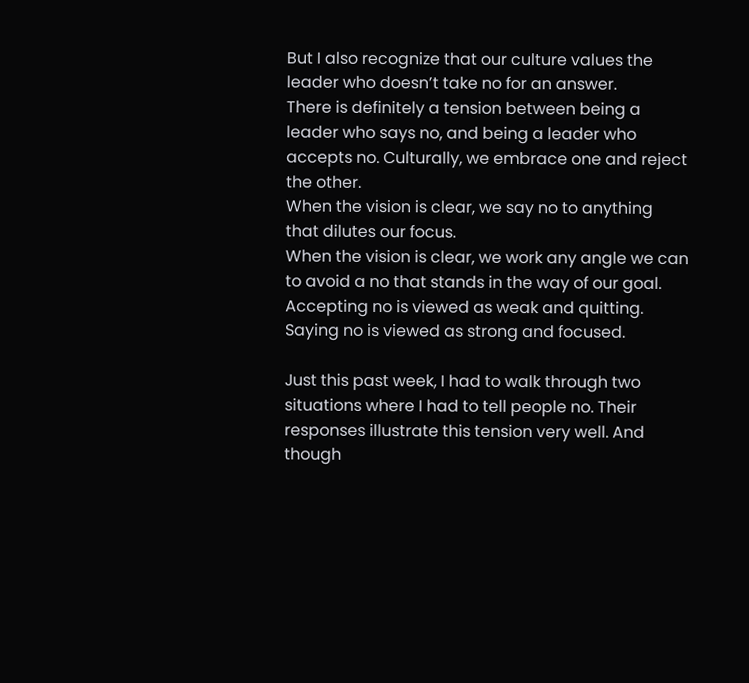But I also recognize that our culture values the leader who doesn’t take no for an answer.
There is definitely a tension between being a leader who says no, and being a leader who accepts no. Culturally, we embrace one and reject the other.
When the vision is clear, we say no to anything that dilutes our focus.
When the vision is clear, we work any angle we can to avoid a no that stands in the way of our goal.
Accepting no is viewed as weak and quitting.
Saying no is viewed as strong and focused.

Just this past week, I had to walk through two situations where I had to tell people no. Their responses illustrate this tension very well. And though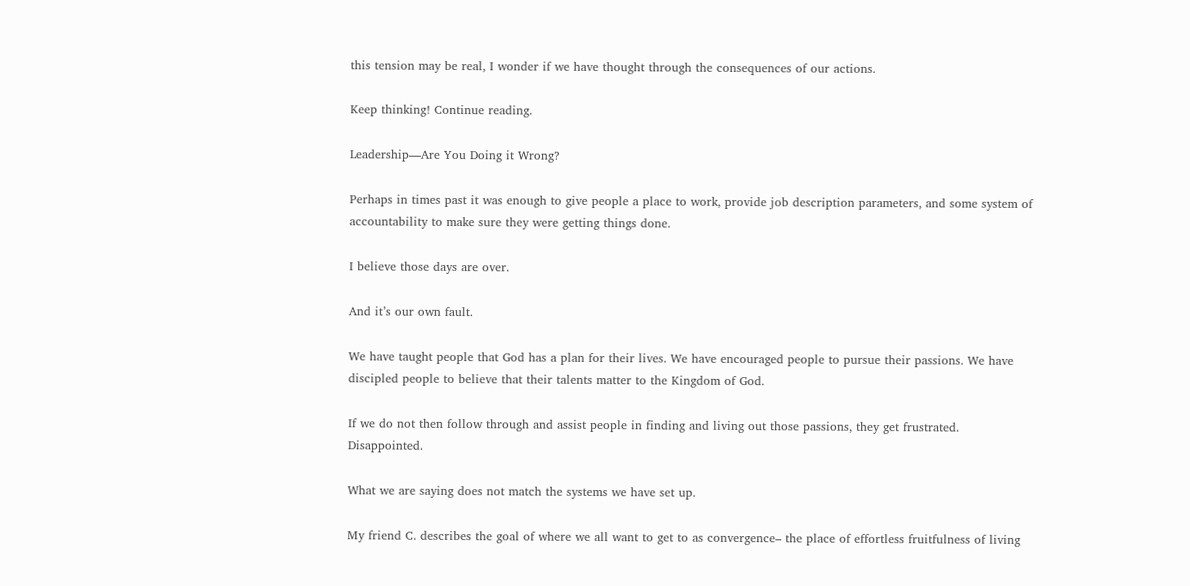this tension may be real, I wonder if we have thought through the consequences of our actions.

Keep thinking! Continue reading.

Leadership—Are You Doing it Wrong?

Perhaps in times past it was enough to give people a place to work, provide job description parameters, and some system of accountability to make sure they were getting things done.

I believe those days are over.

And it’s our own fault.

We have taught people that God has a plan for their lives. We have encouraged people to pursue their passions. We have discipled people to believe that their talents matter to the Kingdom of God.

If we do not then follow through and assist people in finding and living out those passions, they get frustrated. Disappointed.

What we are saying does not match the systems we have set up.

My friend C. describes the goal of where we all want to get to as convergence– the place of effortless fruitfulness of living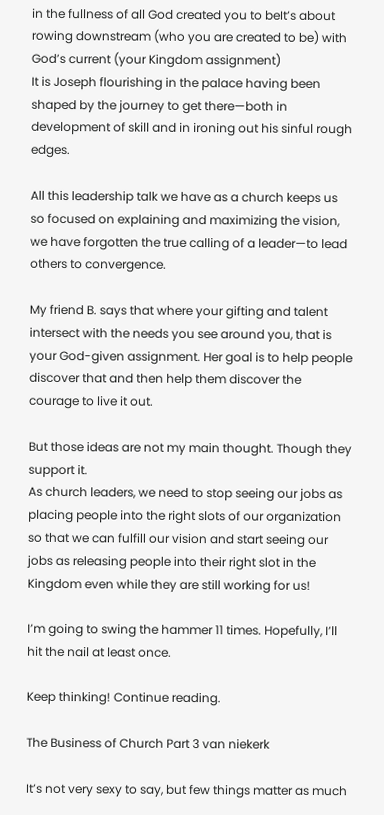in the fullness of all God created you to beIt’s about rowing downstream (who you are created to be) with God’s current (your Kingdom assignment)
It is Joseph flourishing in the palace having been shaped by the journey to get there—both in development of skill and in ironing out his sinful rough edges.

All this leadership talk we have as a church keeps us so focused on explaining and maximizing the vision, we have forgotten the true calling of a leader—to lead others to convergence.

My friend B. says that where your gifting and talent intersect with the needs you see around you, that is your God-given assignment. Her goal is to help people discover that and then help them discover the courage to live it out.

But those ideas are not my main thought. Though they support it.
As church leaders, we need to stop seeing our jobs as placing people into the right slots of our organization so that we can fulfill our vision and start seeing our jobs as releasing people into their right slot in the Kingdom even while they are still working for us!

I’m going to swing the hammer 11 times. Hopefully, I’ll hit the nail at least once.

Keep thinking! Continue reading.

The Business of Church Part 3 van niekerk

It’s not very sexy to say, but few things matter as much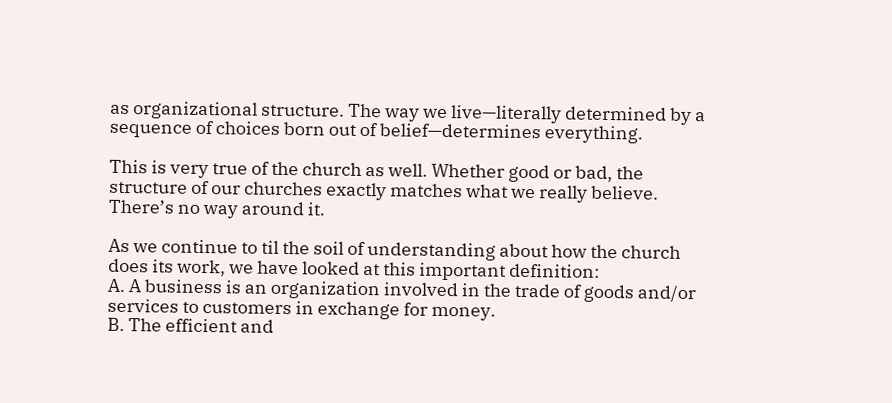as organizational structure. The way we live—literally determined by a sequence of choices born out of belief—determines everything.

This is very true of the church as well. Whether good or bad, the structure of our churches exactly matches what we really believe. There’s no way around it.

As we continue to til the soil of understanding about how the church does its work, we have looked at this important definition:
A. A business is an organization involved in the trade of goods and/or services to customers in exchange for money.
B. The efficient and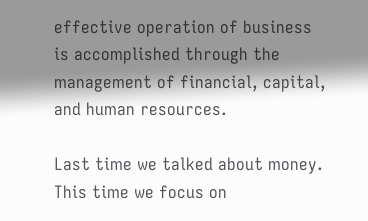effective operation of business is accomplished through the management of financial, capital, and human resources.

Last time we talked about money. This time we focus on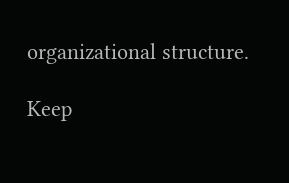organizational structure.

Keep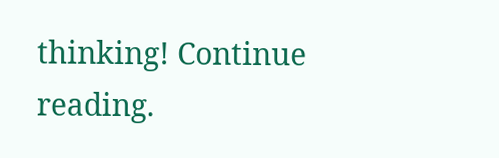thinking! Continue reading.